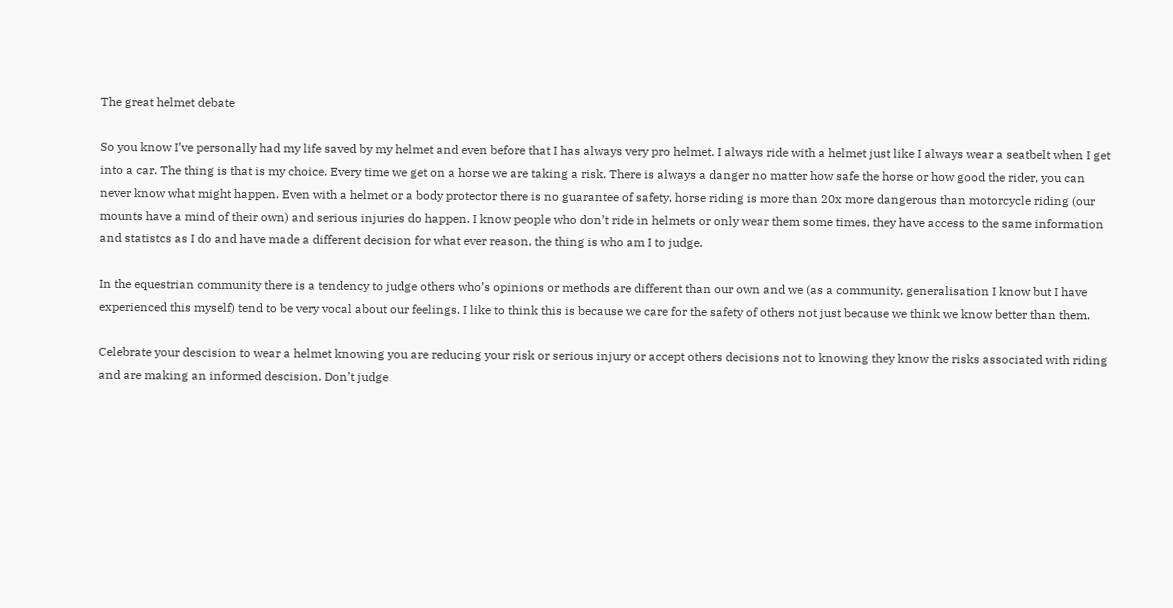The great helmet debate

So you know I’ve personally had my life saved by my helmet and even before that I has always very pro helmet. I always ride with a helmet just like I always wear a seatbelt when I get into a car. The thing is that is my choice. Every time we get on a horse we are taking a risk. There is always a danger no matter how safe the horse or how good the rider, you can never know what might happen. Even with a helmet or a body protector there is no guarantee of safety, horse riding is more than 20x more dangerous than motorcycle riding (our mounts have a mind of their own) and serious injuries do happen. I know people who don’t ride in helmets or only wear them some times, they have access to the same information and statistcs as I do and have made a different decision for what ever reason, the thing is who am I to judge.

In the equestrian community there is a tendency to judge others who’s opinions or methods are different than our own and we (as a community, generalisation I know but I have experienced this myself) tend to be very vocal about our feelings. I like to think this is because we care for the safety of others not just because we think we know better than them.

Celebrate your descision to wear a helmet knowing you are reducing your risk or serious injury or accept others decisions not to knowing they know the risks associated with riding and are making an informed descision. Don’t judge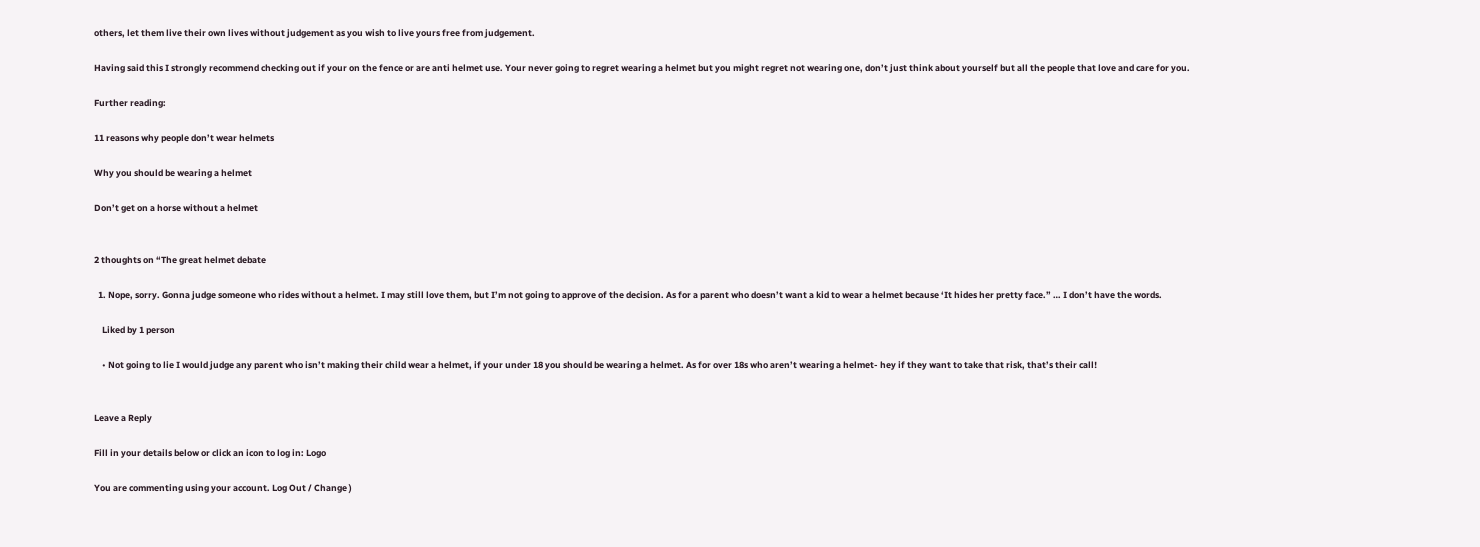others, let them live their own lives without judgement as you wish to live yours free from judgement.

Having said this I strongly recommend checking out if your on the fence or are anti helmet use. Your never going to regret wearing a helmet but you might regret not wearing one, don’t just think about yourself but all the people that love and care for you.

Further reading:

11 reasons why people don’t wear helmets

Why you should be wearing a helmet

Don’t get on a horse without a helmet


2 thoughts on “The great helmet debate

  1. Nope, sorry. Gonna judge someone who rides without a helmet. I may still love them, but I’m not going to approve of the decision. As for a parent who doesn’t want a kid to wear a helmet because ‘It hides her pretty face.” … I don’t have the words.

    Liked by 1 person

    • Not going to lie I would judge any parent who isn’t making their child wear a helmet, if your under 18 you should be wearing a helmet. As for over 18s who aren’t wearing a helmet- hey if they want to take that risk, that’s their call!


Leave a Reply

Fill in your details below or click an icon to log in: Logo

You are commenting using your account. Log Out / Change )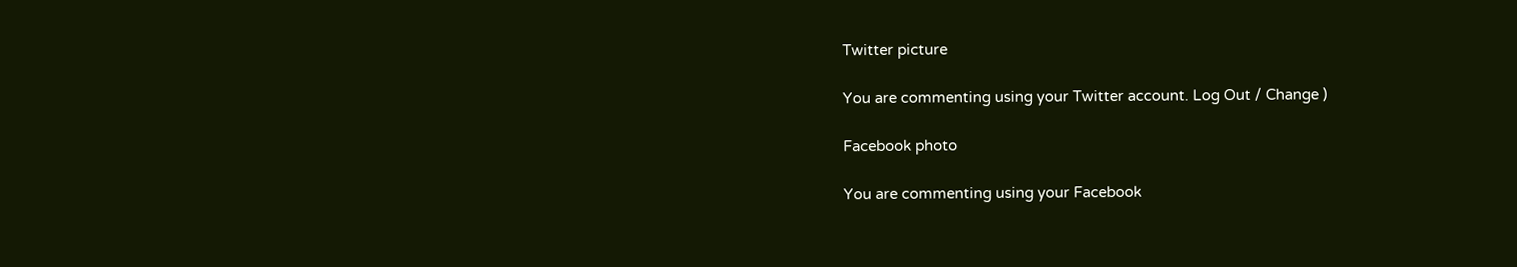Twitter picture

You are commenting using your Twitter account. Log Out / Change )

Facebook photo

You are commenting using your Facebook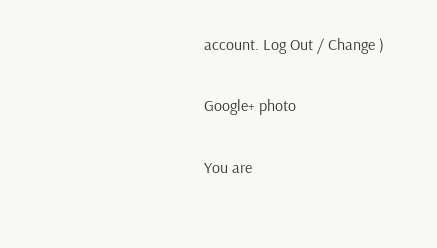account. Log Out / Change )

Google+ photo

You are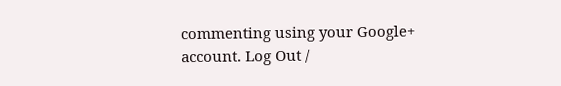commenting using your Google+ account. Log Out /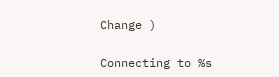Change )

Connecting to %s